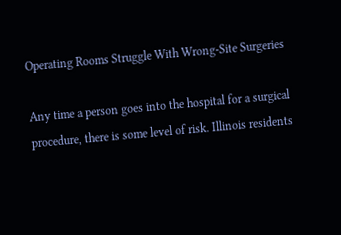Operating Rooms Struggle With Wrong-Site Surgeries

Any time a person goes into the hospital for a surgical procedure, there is some level of risk. Illinois residents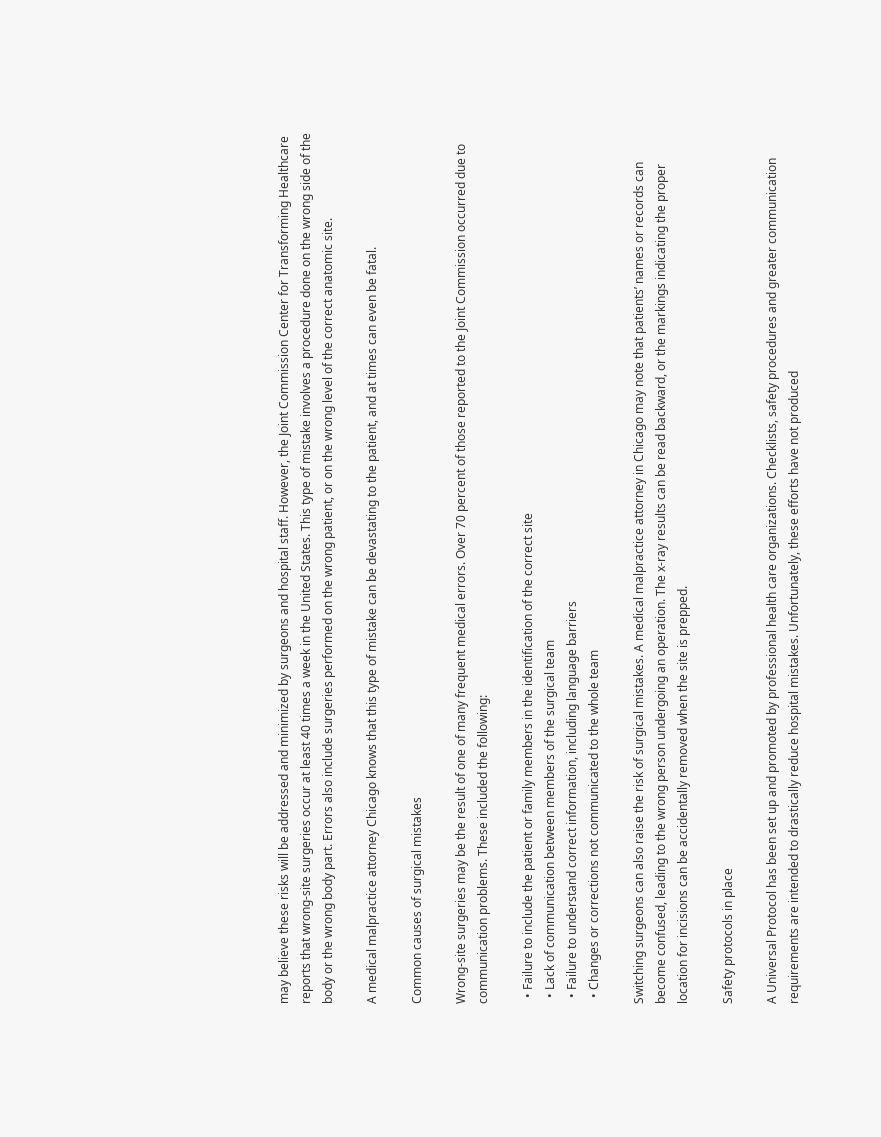may believe these risks will be addressed and minimized by surgeons and hospital staff. However, the Joint Commission Center for Transforming Healthcare reports that wrong-site surgeries occur at least 40 times a week in the United States. This type of mistake involves a procedure done on the wrong side of the body or the wrong body part. Errors also include surgeries performed on the wrong patient, or on the wrong level of the correct anatomic site.

A medical malpractice attorney Chicago knows that this type of mistake can be devastating to the patient, and at times can even be fatal.

Common causes of surgical mistakes

Wrong-site surgeries may be the result of one of many frequent medical errors. Over 70 percent of those reported to the Joint Commission occurred due to communication problems. These included the following:

  • Failure to include the patient or family members in the identification of the correct site
  • Lack of communication between members of the surgical team
  • Failure to understand correct information, including language barriers
  • Changes or corrections not communicated to the whole team

Switching surgeons can also raise the risk of surgical mistakes. A medical malpractice attorney in Chicago may note that patients’ names or records can become confused, leading to the wrong person undergoing an operation. The x-ray results can be read backward, or the markings indicating the proper location for incisions can be accidentally removed when the site is prepped.

Safety protocols in place

A Universal Protocol has been set up and promoted by professional health care organizations. Checklists, safety procedures and greater communication requirements are intended to drastically reduce hospital mistakes. Unfortunately, these efforts have not produced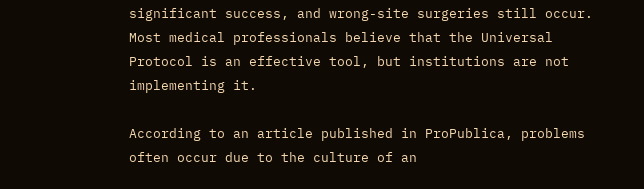significant success, and wrong-site surgeries still occur. Most medical professionals believe that the Universal Protocol is an effective tool, but institutions are not implementing it.

According to an article published in ProPublica, problems often occur due to the culture of an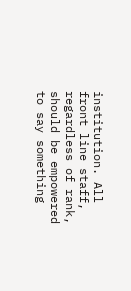institution. All front line staff, regardless of rank, should be empowered to say something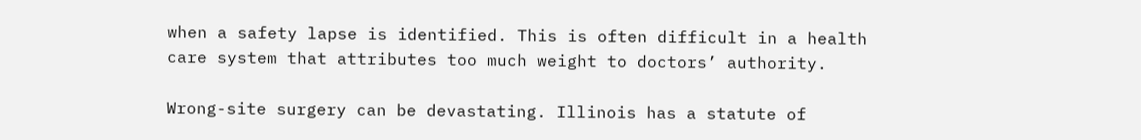when a safety lapse is identified. This is often difficult in a health care system that attributes too much weight to doctors’ authority.

Wrong-site surgery can be devastating. Illinois has a statute of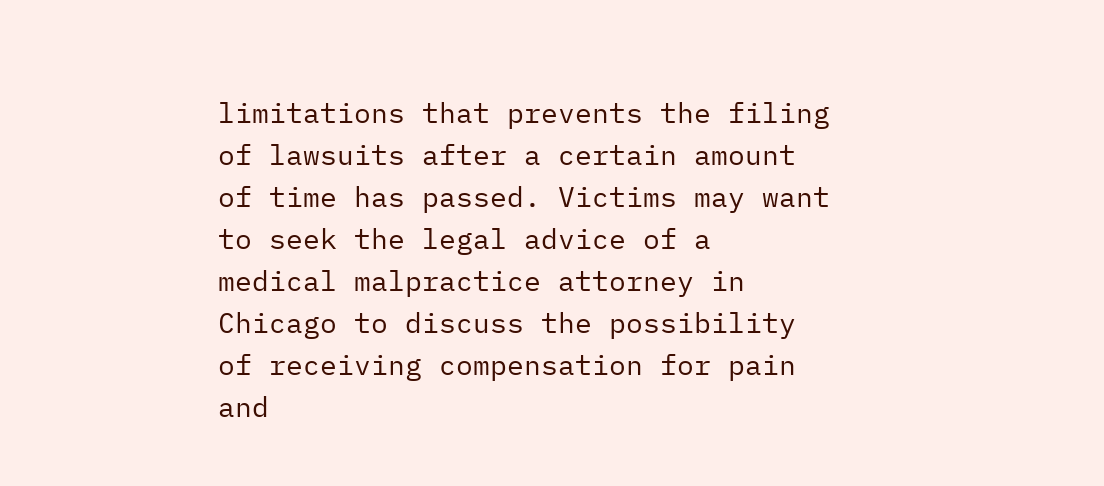limitations that prevents the filing of lawsuits after a certain amount of time has passed. Victims may want to seek the legal advice of a medical malpractice attorney in Chicago to discuss the possibility of receiving compensation for pain and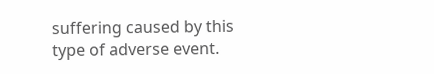suffering caused by this type of adverse event.